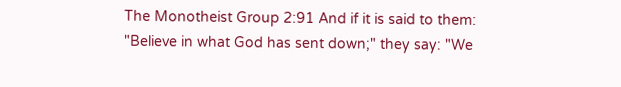The Monotheist Group 2:91 And if it is said to them: "Believe in what God has sent down;" they say: "We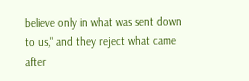believe only in what was sent down to us," and they reject what came after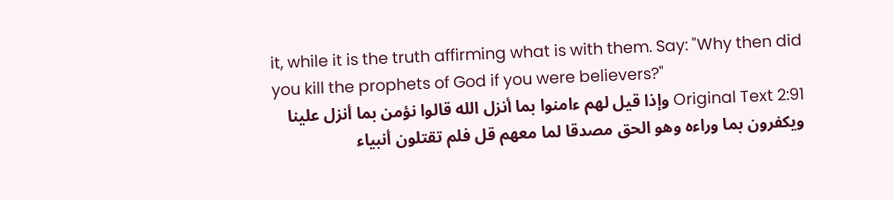it, while it is the truth affirming what is with them. Say: "Why then did you kill the prophets of God if you were believers?"
Original Text 2:91 وإذا قيل لهم ءامنوا بما أنزل الله قالوا نؤمن بما أنزل علينا ويكفرون بما وراءه وهو الحق مصدقا لما معهم قل فلم تقتلون أنبياء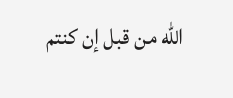الله من قبل إن كنتم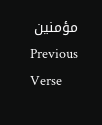مؤمنين
Previous Verse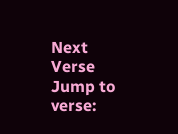Next Verse
Jump to verse: